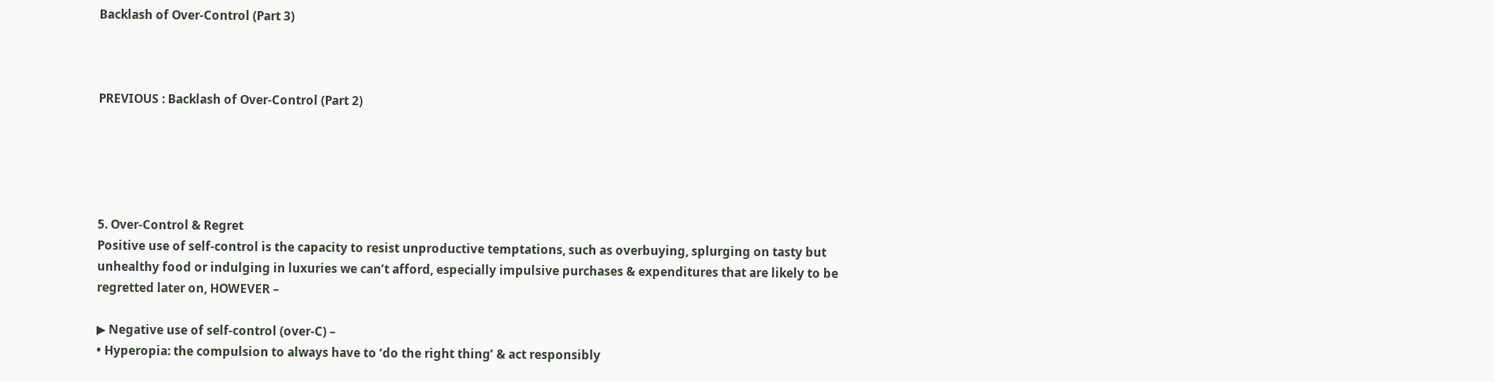Backlash of Over-Control (Part 3)



PREVIOUS : Backlash of Over-Control (Part 2)





5. Over-Control & Regret
Positive use of self-control is the capacity to resist unproductive temptations, such as overbuying, splurging on tasty but unhealthy food or indulging in luxuries we can’t afford, especially impulsive purchases & expenditures that are likely to be regretted later on, HOWEVER –

▶ Negative use of self-control (over-C) –
• Hyperopia: the compulsion to always have to ‘do the right thing’ & act responsibly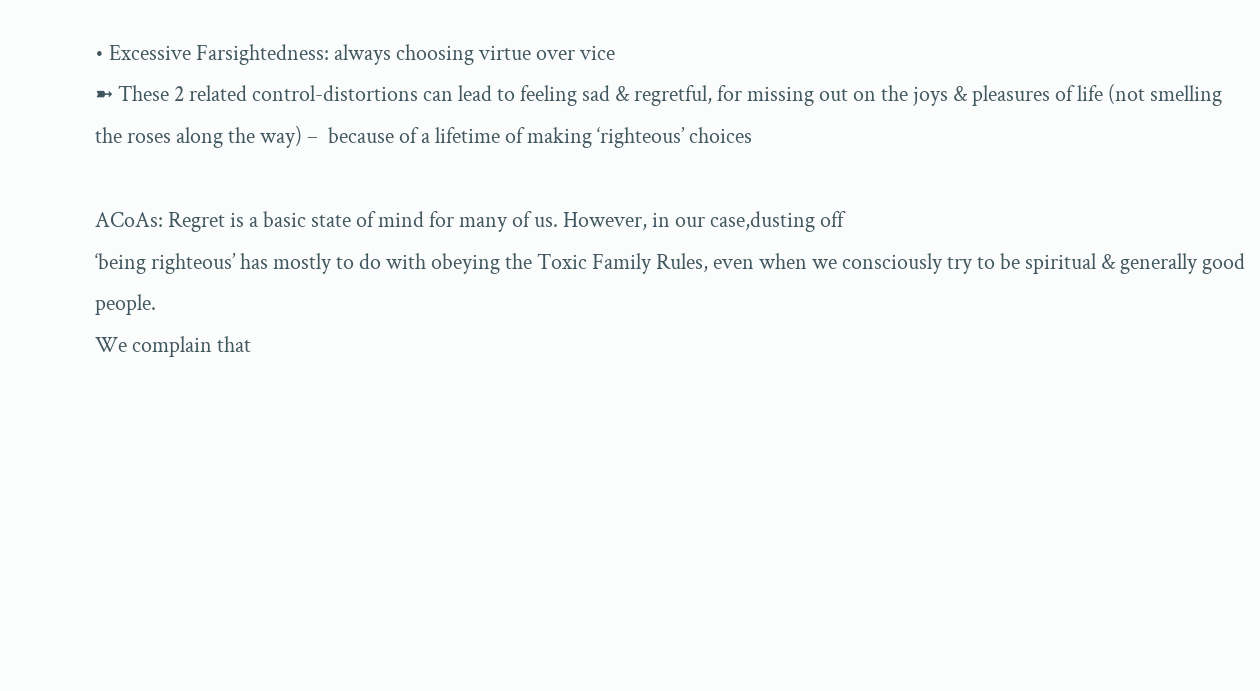• Excessive Farsightedness: always choosing virtue over vice
➼ These 2 related control-distortions can lead to feeling sad & regretful, for missing out on the joys & pleasures of life (not smelling the roses along the way) –  because of a lifetime of making ‘righteous’ choices

ACoAs: Regret is a basic state of mind for many of us. However, in our case,dusting off
‘being righteous’ has mostly to do with obeying the Toxic Family Rules, even when we consciously try to be spiritual & generally good people.
We complain that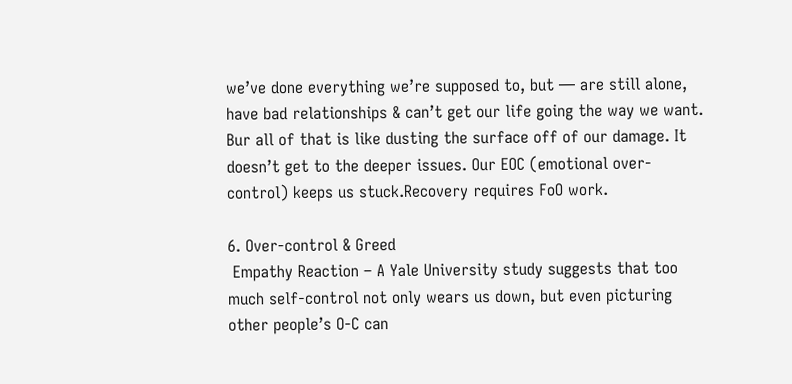we’ve done everything we’re supposed to, but — are still alone, have bad relationships & can’t get our life going the way we want.
Bur all of that is like dusting the surface off of our damage. It doesn’t get to the deeper issues. Our EOC (emotional over-control) keeps us stuck.Recovery requires FoO work.

6. Over-control & Greed
 Empathy Reaction – A Yale University study suggests that too much self-control not only wears us down, but even picturing other people’s O-C can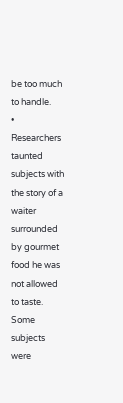be too much to handle.
• Researchers taunted subjects with the story of a waiter surrounded by gourmet food he was not allowed to taste. Some subjects were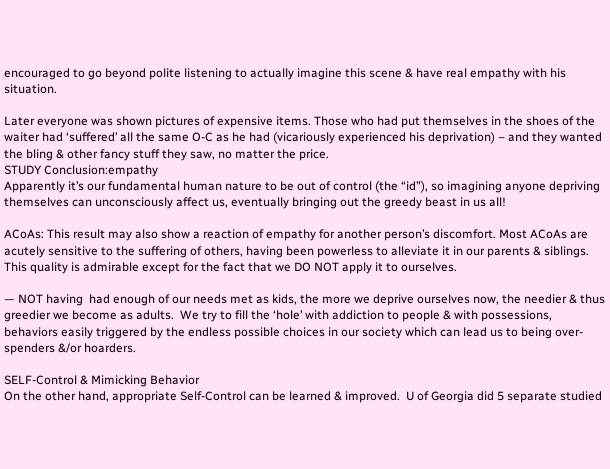encouraged to go beyond polite listening to actually imagine this scene & have real empathy with his situation.

Later everyone was shown pictures of expensive items. Those who had put themselves in the shoes of the waiter had ‘suffered’ all the same O-C as he had (vicariously experienced his deprivation) – and they wanted the bling & other fancy stuff they saw, no matter the price.
STUDY Conclusion:empathy
Apparently it’s our fundamental human nature to be out of control (the “id”), so imagining anyone depriving themselves can unconsciously affect us, eventually bringing out the greedy beast in us all!

ACoAs: This result may also show a reaction of empathy for another person’s discomfort. Most ACoAs are acutely sensitive to the suffering of others, having been powerless to alleviate it in our parents & siblings. This quality is admirable except for the fact that we DO NOT apply it to ourselves.

— NOT having  had enough of our needs met as kids, the more we deprive ourselves now, the needier & thus greedier we become as adults.  We try to fill the ‘hole’ with addiction to people & with possessions, behaviors easily triggered by the endless possible choices in our society which can lead us to being over-spenders &/or hoarders.

SELF-Control & Mimicking Behavior
On the other hand, appropriate Self-Control can be learned & improved.  U of Georgia did 5 separate studied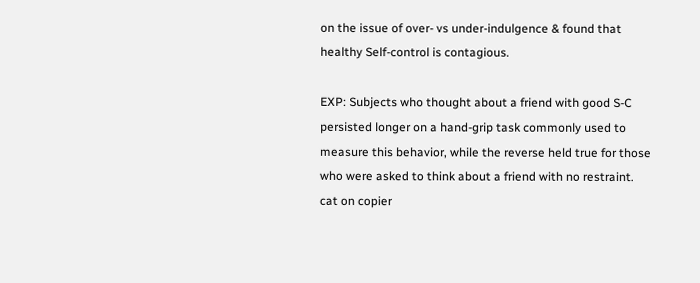on the issue of over- vs under-indulgence & found that healthy Self-control is contagious.

EXP: Subjects who thought about a friend with good S-C persisted longer on a hand-grip task commonly used to measure this behavior, while the reverse held true for those who were asked to think about a friend with no restraint.
cat on copier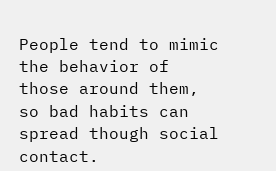People tend to mimic the behavior of those around them, so bad habits can spread though social contact.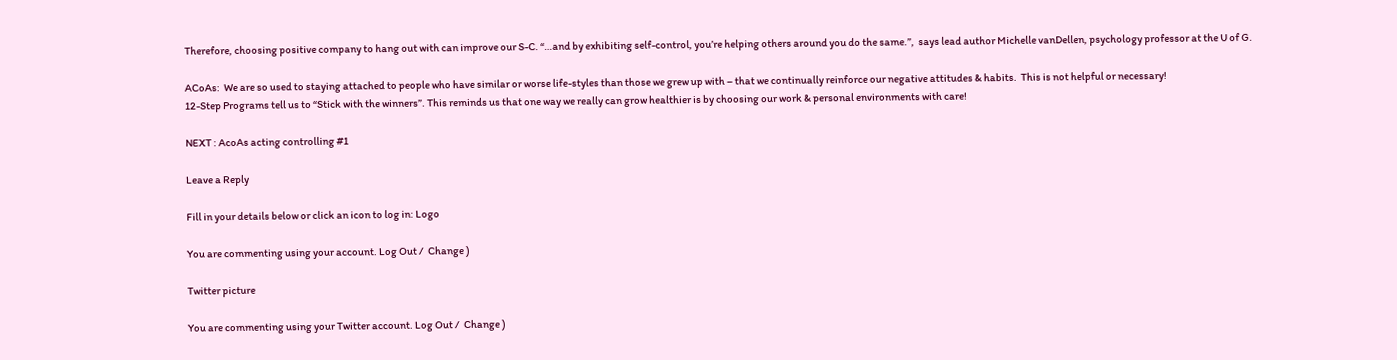Therefore, choosing positive company to hang out with can improve our S-C. “…and by exhibiting self-control, you’re helping others around you do the same.”,  says lead author Michelle vanDellen, psychology professor at the U of G.

ACoAs:  We are so used to staying attached to people who have similar or worse life-styles than those we grew up with – that we continually reinforce our negative attitudes & habits.  This is not helpful or necessary!
12-Step Programs tell us to “Stick with the winners”. This reminds us that one way we really can grow healthier is by choosing our work & personal environments with care!

NEXT : AcoAs acting controlling #1

Leave a Reply

Fill in your details below or click an icon to log in: Logo

You are commenting using your account. Log Out /  Change )

Twitter picture

You are commenting using your Twitter account. Log Out /  Change )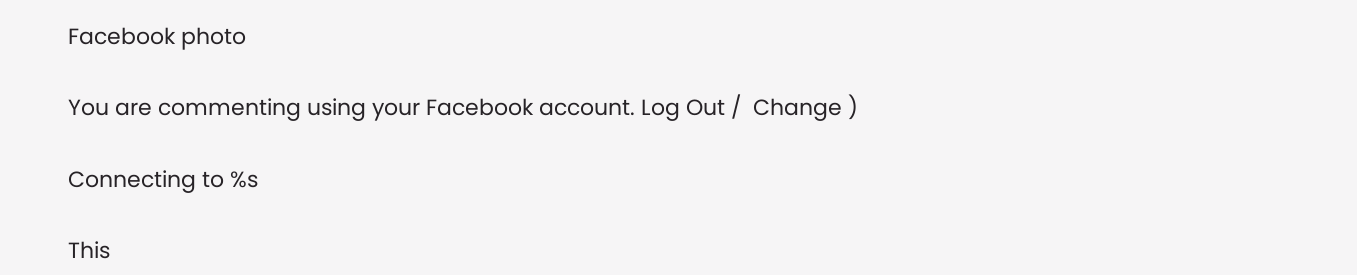Facebook photo

You are commenting using your Facebook account. Log Out /  Change )

Connecting to %s

This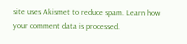site uses Akismet to reduce spam. Learn how your comment data is processed.